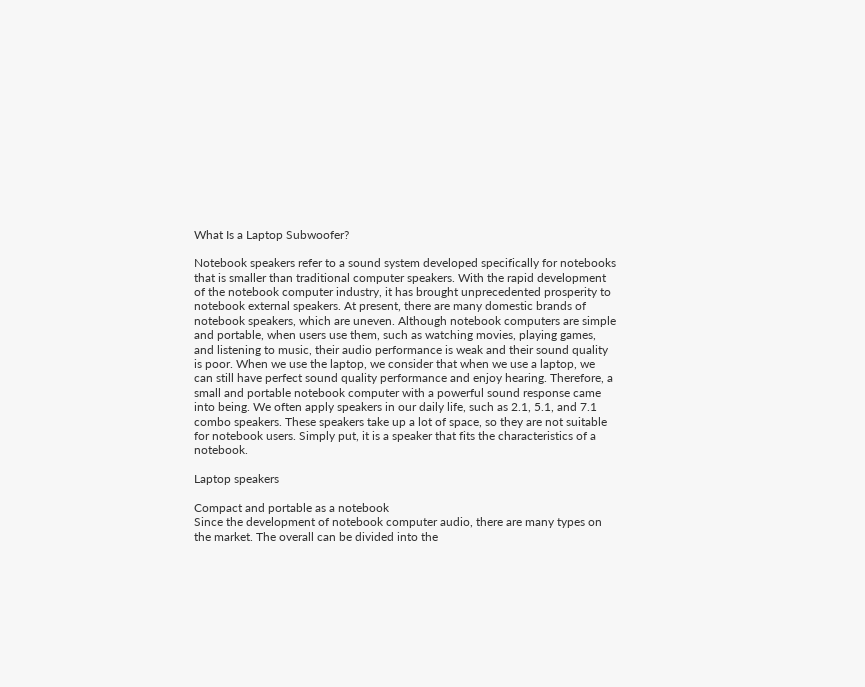What Is a Laptop Subwoofer?

Notebook speakers refer to a sound system developed specifically for notebooks that is smaller than traditional computer speakers. With the rapid development of the notebook computer industry, it has brought unprecedented prosperity to notebook external speakers. At present, there are many domestic brands of notebook speakers, which are uneven. Although notebook computers are simple and portable, when users use them, such as watching movies, playing games, and listening to music, their audio performance is weak and their sound quality is poor. When we use the laptop, we consider that when we use a laptop, we can still have perfect sound quality performance and enjoy hearing. Therefore, a small and portable notebook computer with a powerful sound response came into being. We often apply speakers in our daily life, such as 2.1, 5.1, and 7.1 combo speakers. These speakers take up a lot of space, so they are not suitable for notebook users. Simply put, it is a speaker that fits the characteristics of a notebook.

Laptop speakers

Compact and portable as a notebook
Since the development of notebook computer audio, there are many types on the market. The overall can be divided into the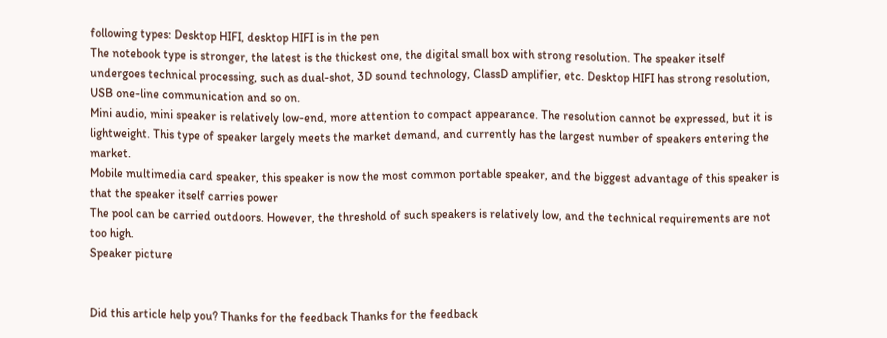following types: Desktop HIFI, desktop HIFI is in the pen
The notebook type is stronger, the latest is the thickest one, the digital small box with strong resolution. The speaker itself undergoes technical processing, such as dual-shot, 3D sound technology, ClassD amplifier, etc. Desktop HIFI has strong resolution, USB one-line communication and so on.
Mini audio, mini speaker is relatively low-end, more attention to compact appearance. The resolution cannot be expressed, but it is lightweight. This type of speaker largely meets the market demand, and currently has the largest number of speakers entering the market.
Mobile multimedia card speaker, this speaker is now the most common portable speaker, and the biggest advantage of this speaker is that the speaker itself carries power
The pool can be carried outdoors. However, the threshold of such speakers is relatively low, and the technical requirements are not too high.
Speaker picture


Did this article help you? Thanks for the feedback Thanks for the feedback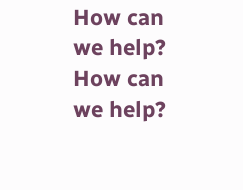How can we help? How can we help?